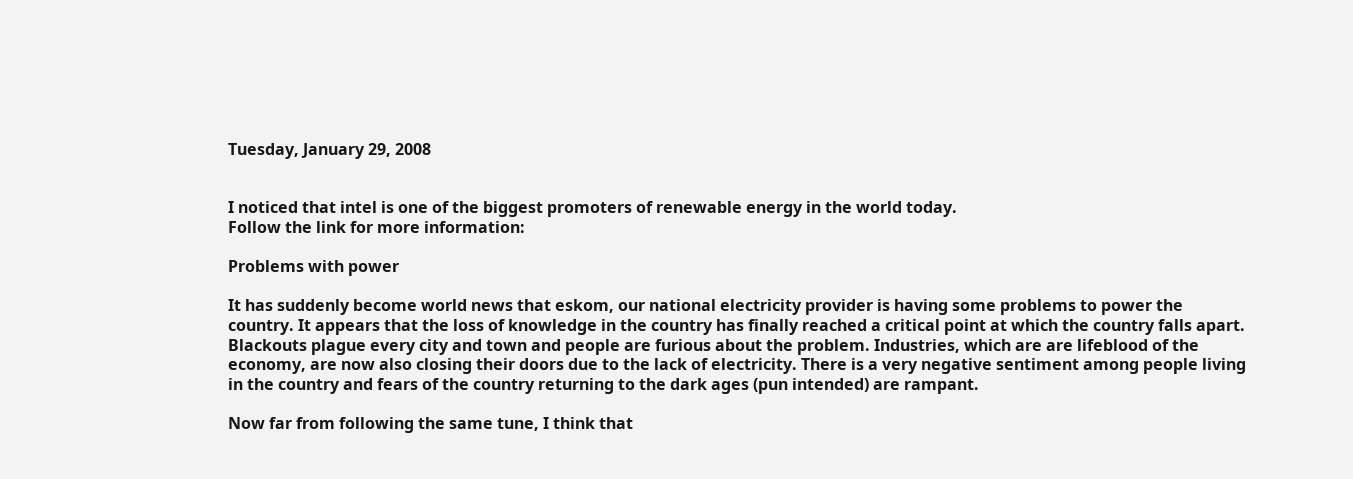Tuesday, January 29, 2008


I noticed that intel is one of the biggest promoters of renewable energy in the world today.
Follow the link for more information:

Problems with power

It has suddenly become world news that eskom, our national electricity provider is having some problems to power the country. It appears that the loss of knowledge in the country has finally reached a critical point at which the country falls apart. Blackouts plague every city and town and people are furious about the problem. Industries, which are are lifeblood of the economy, are now also closing their doors due to the lack of electricity. There is a very negative sentiment among people living in the country and fears of the country returning to the dark ages (pun intended) are rampant.

Now far from following the same tune, I think that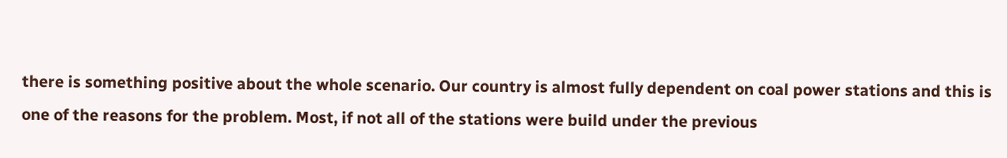there is something positive about the whole scenario. Our country is almost fully dependent on coal power stations and this is one of the reasons for the problem. Most, if not all of the stations were build under the previous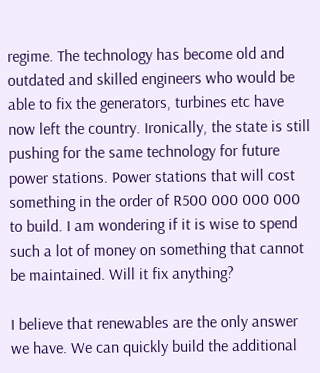regime. The technology has become old and outdated and skilled engineers who would be able to fix the generators, turbines etc have now left the country. Ironically, the state is still pushing for the same technology for future power stations. Power stations that will cost something in the order of R500 000 000 000 to build. I am wondering if it is wise to spend such a lot of money on something that cannot be maintained. Will it fix anything?

I believe that renewables are the only answer we have. We can quickly build the additional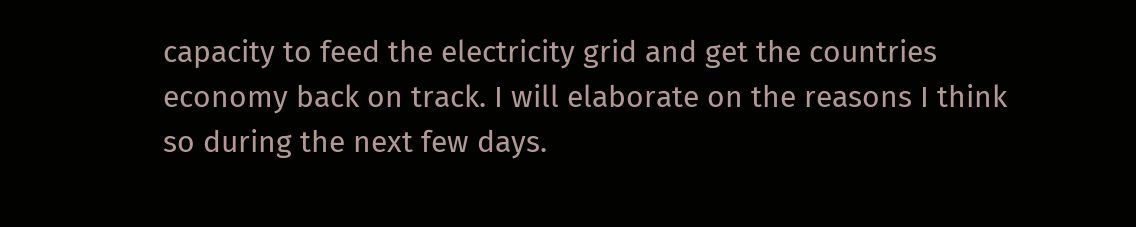capacity to feed the electricity grid and get the countries economy back on track. I will elaborate on the reasons I think so during the next few days.